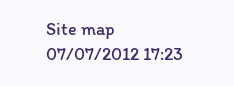Site map
07/07/2012 17:23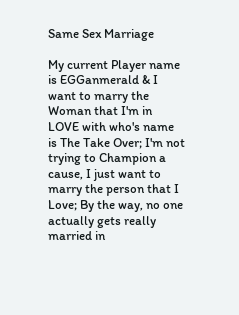Same Sex Marriage

My current Player name is EGGanmerald & I want to marry the Woman that I'm in LOVE with who's name is The Take Over; I'm not trying to Champion a cause, I just want to marry the person that I Love; By the way, no one actually gets really married in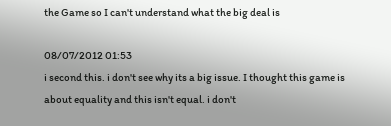the Game so I can't understand what the big deal is

08/07/2012 01:53
i second this. i don't see why its a big issue. I thought this game is about equality and this isn't equal. i don't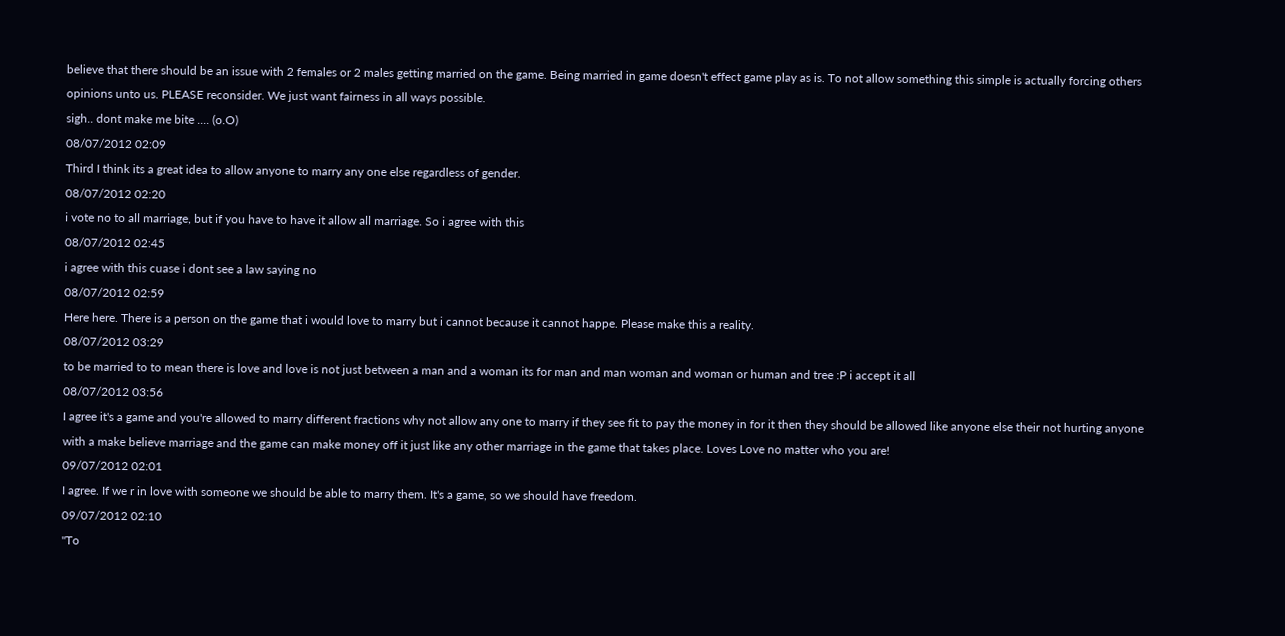believe that there should be an issue with 2 females or 2 males getting married on the game. Being married in game doesn't effect game play as is. To not allow something this simple is actually forcing others opinions unto us. PLEASE reconsider. We just want fairness in all ways possible.
sigh.. dont make me bite .... (o.O)
08/07/2012 02:09
Third I think its a great idea to allow anyone to marry any one else regardless of gender.
08/07/2012 02:20
i vote no to all marriage, but if you have to have it allow all marriage. So i agree with this
08/07/2012 02:45
i agree with this cuase i dont see a law saying no
08/07/2012 02:59
Here here. There is a person on the game that i would love to marry but i cannot because it cannot happe. Please make this a reality.
08/07/2012 03:29
to be married to to mean there is love and love is not just between a man and a woman its for man and man woman and woman or human and tree :P i accept it all
08/07/2012 03:56
I agree it's a game and you're allowed to marry different fractions why not allow any one to marry if they see fit to pay the money in for it then they should be allowed like anyone else their not hurting anyone with a make believe marriage and the game can make money off it just like any other marriage in the game that takes place. Loves Love no matter who you are!
09/07/2012 02:01
I agree. If we r in love with someone we should be able to marry them. It's a game, so we should have freedom.
09/07/2012 02:10
"To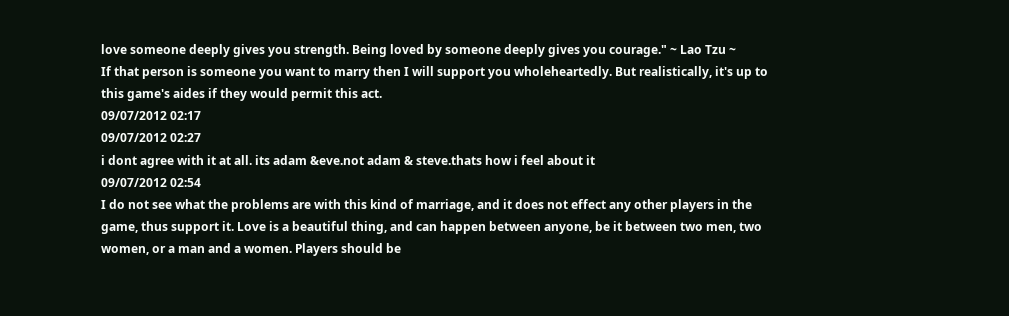love someone deeply gives you strength. Being loved by someone deeply gives you courage." ~ Lao Tzu ~
If that person is someone you want to marry then I will support you wholeheartedly. But realistically, it's up to this game's aides if they would permit this act.
09/07/2012 02:17
09/07/2012 02:27
i dont agree with it at all. its adam &eve.not adam & steve.thats how i feel about it
09/07/2012 02:54
I do not see what the problems are with this kind of marriage, and it does not effect any other players in the game, thus support it. Love is a beautiful thing, and can happen between anyone, be it between two men, two women, or a man and a women. Players should be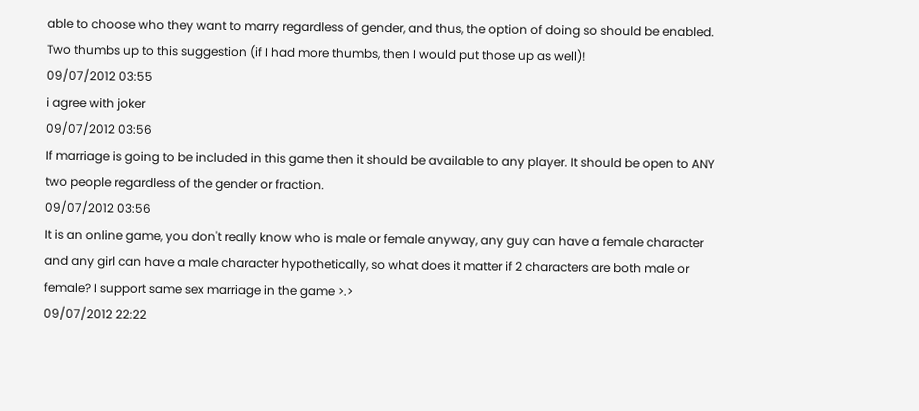able to choose who they want to marry regardless of gender, and thus, the option of doing so should be enabled. Two thumbs up to this suggestion (if I had more thumbs, then I would put those up as well)!
09/07/2012 03:55
i agree with joker
09/07/2012 03:56
If marriage is going to be included in this game then it should be available to any player. It should be open to ANY two people regardless of the gender or fraction.
09/07/2012 03:56
It is an online game, you don't really know who is male or female anyway, any guy can have a female character and any girl can have a male character hypothetically, so what does it matter if 2 characters are both male or female? I support same sex marriage in the game >.>
09/07/2012 22:22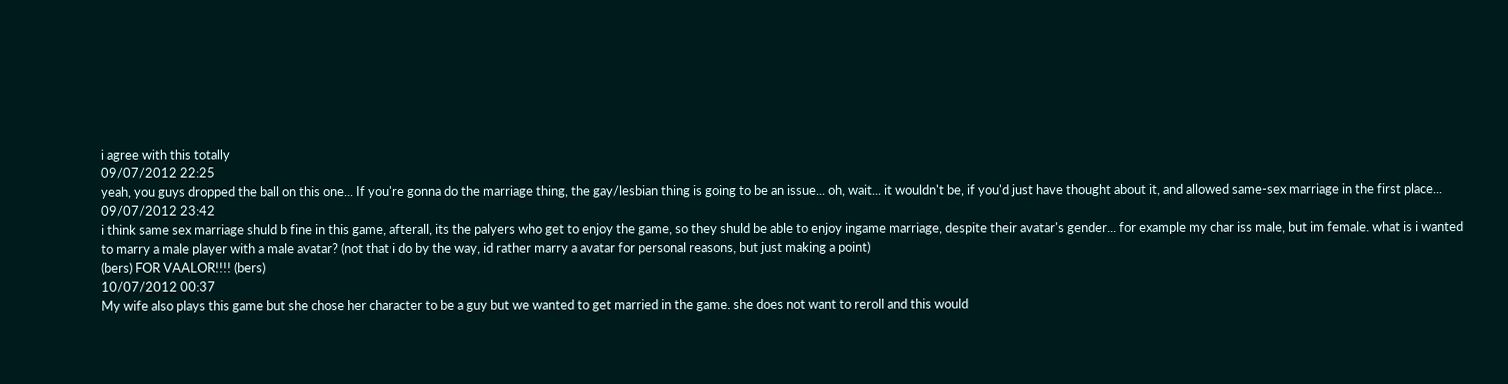i agree with this totally
09/07/2012 22:25
yeah, you guys dropped the ball on this one... If you're gonna do the marriage thing, the gay/lesbian thing is going to be an issue... oh, wait... it wouldn't be, if you'd just have thought about it, and allowed same-sex marriage in the first place...
09/07/2012 23:42
i think same sex marriage shuld b fine in this game, afterall, its the palyers who get to enjoy the game, so they shuld be able to enjoy ingame marriage, despite their avatar's gender... for example my char iss male, but im female. what is i wanted to marry a male player with a male avatar? (not that i do by the way, id rather marry a avatar for personal reasons, but just making a point)
(bers) FOR VAALOR!!!! (bers)
10/07/2012 00:37
My wife also plays this game but she chose her character to be a guy but we wanted to get married in the game. she does not want to reroll and this would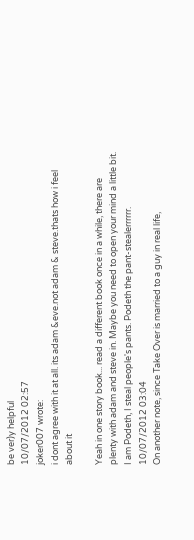be ver)y helpful
10/07/2012 02:57
joker007 wrote:
i dont agree with it at all. its adam &eve.not adam & steve.thats how i feel about it

Yeah in one story book... read a different book once in a while, there are plenty with adam and steve in. Maybe you need to open your mind a little bit.
I am Podeth, I steal people's pants. Podeth the pant-stealerrrrrr.
10/07/2012 03:04
On another note, since Take Over is married to a guy in real life,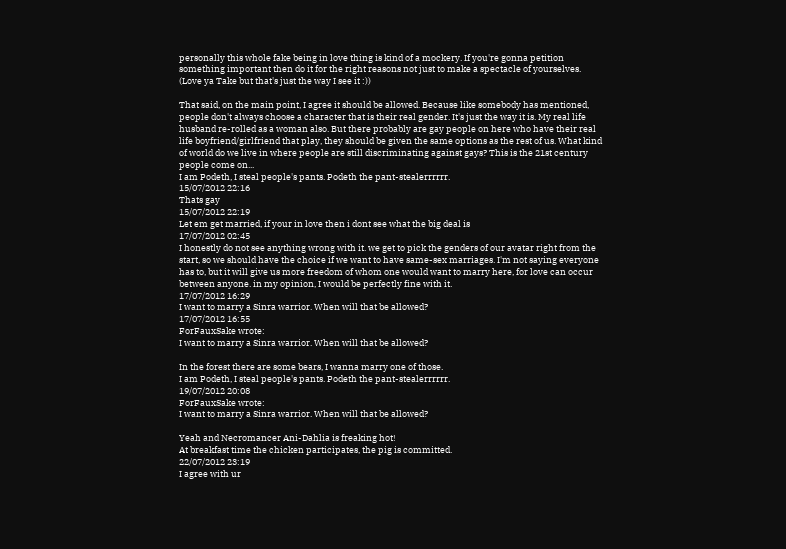personally this whole fake being in love thing is kind of a mockery. If you're gonna petition something important then do it for the right reasons not just to make a spectacle of yourselves. (Love ya Take but that's just the way I see it :))

That said, on the main point, I agree it should be allowed. Because like somebody has mentioned, people don't always choose a character that is their real gender. It's just the way it is. My real life husband re-rolled as a woman also. But there probably are gay people on here who have their real life boyfriend/girlfriend that play, they should be given the same options as the rest of us. What kind of world do we live in where people are still discriminating against gays? This is the 21st century people come on...
I am Podeth, I steal people's pants. Podeth the pant-stealerrrrrr.
15/07/2012 22:16
Thats gay
15/07/2012 22:19
Let em get married, if your in love then i dont see what the big deal is
17/07/2012 02:45
I honestly do not see anything wrong with it. we get to pick the genders of our avatar right from the start, so we should have the choice if we want to have same-sex marriages. I'm not saying everyone has to, but it will give us more freedom of whom one would want to marry here, for love can occur between anyone. in my opinion, I would be perfectly fine with it.
17/07/2012 16:29
I want to marry a Sinra warrior. When will that be allowed?
17/07/2012 16:55
ForFauxSake wrote:
I want to marry a Sinra warrior. When will that be allowed?

In the forest there are some bears, I wanna marry one of those.
I am Podeth, I steal people's pants. Podeth the pant-stealerrrrrr.
19/07/2012 20:08
ForFauxSake wrote:
I want to marry a Sinra warrior. When will that be allowed?

Yeah and Necromancer Ani-Dahlia is freaking hot!
At breakfast time the chicken participates, the pig is committed.
22/07/2012 23:19
I agree with ur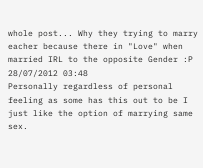whole post... Why they trying to marry eacher because there in "Love" when married IRL to the opposite Gender :P
28/07/2012 03:48
Personally regardless of personal feeling as some has this out to be I just like the option of marrying same sex.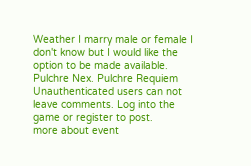Weather I marry male or female I don't know but I would like the option to be made available.
Pulchre Nex. Pulchre Requiem
Unauthenticated users can not leave comments. Log into the game or register to post.
more about event